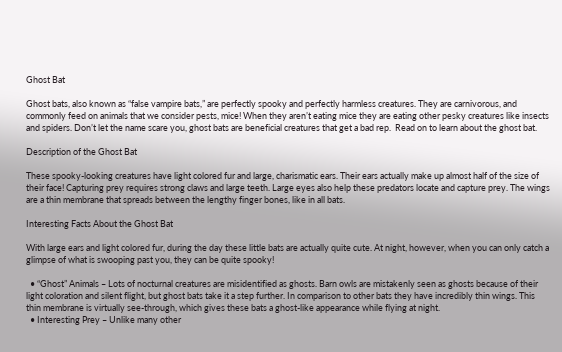Ghost Bat

Ghost bats, also known as “false vampire bats,” are perfectly spooky and perfectly harmless creatures. They are carnivorous, and commonly feed on animals that we consider pests, mice! When they aren’t eating mice they are eating other pesky creatures like insects and spiders. Don’t let the name scare you, ghost bats are beneficial creatures that get a bad rep.  Read on to learn about the ghost bat.

Description of the Ghost Bat

These spooky-looking creatures have light colored fur and large, charismatic ears. Their ears actually make up almost half of the size of their face! Capturing prey requires strong claws and large teeth. Large eyes also help these predators locate and capture prey. The wings are a thin membrane that spreads between the lengthy finger bones, like in all bats.

Interesting Facts About the Ghost Bat

With large ears and light colored fur, during the day these little bats are actually quite cute. At night, however, when you can only catch a glimpse of what is swooping past you, they can be quite spooky!

  • “Ghost” Animals – Lots of nocturnal creatures are misidentified as ghosts. Barn owls are mistakenly seen as ghosts because of their light coloration and silent flight, but ghost bats take it a step further. In comparison to other bats they have incredibly thin wings. This thin membrane is virtually see-through, which gives these bats a ghost-like appearance while flying at night.
  • Interesting Prey – Unlike many other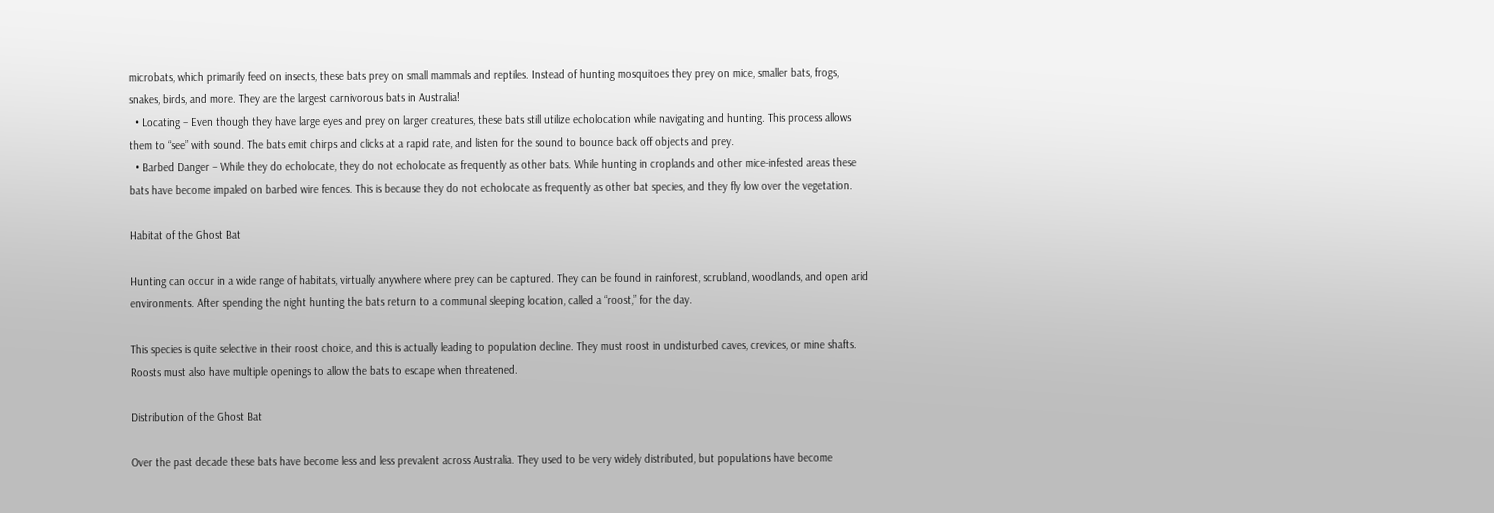microbats, which primarily feed on insects, these bats prey on small mammals and reptiles. Instead of hunting mosquitoes they prey on mice, smaller bats, frogs, snakes, birds, and more. They are the largest carnivorous bats in Australia!
  • Locating – Even though they have large eyes and prey on larger creatures, these bats still utilize echolocation while navigating and hunting. This process allows them to “see” with sound. The bats emit chirps and clicks at a rapid rate, and listen for the sound to bounce back off objects and prey.
  • Barbed Danger – While they do echolocate, they do not echolocate as frequently as other bats. While hunting in croplands and other mice-infested areas these bats have become impaled on barbed wire fences. This is because they do not echolocate as frequently as other bat species, and they fly low over the vegetation.

Habitat of the Ghost Bat

Hunting can occur in a wide range of habitats, virtually anywhere where prey can be captured. They can be found in rainforest, scrubland, woodlands, and open arid environments. After spending the night hunting the bats return to a communal sleeping location, called a “roost,” for the day.

This species is quite selective in their roost choice, and this is actually leading to population decline. They must roost in undisturbed caves, crevices, or mine shafts. Roosts must also have multiple openings to allow the bats to escape when threatened.

Distribution of the Ghost Bat

Over the past decade these bats have become less and less prevalent across Australia. They used to be very widely distributed, but populations have become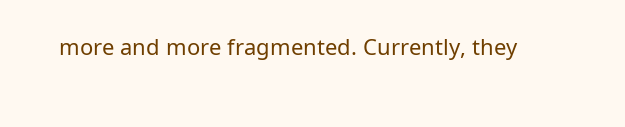more and more fragmented. Currently, they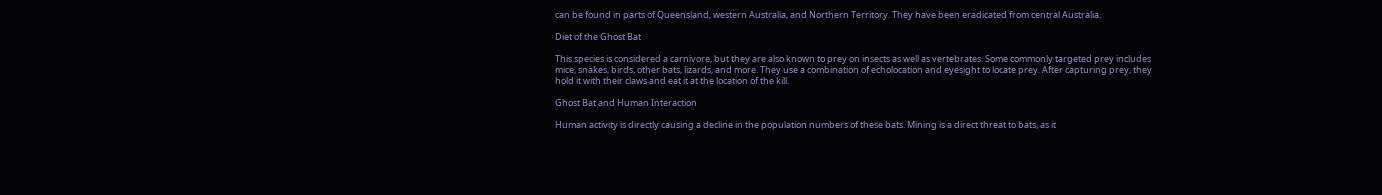can be found in parts of Queensland, western Australia, and Northern Territory. They have been eradicated from central Australia.

Diet of the Ghost Bat

This species is considered a carnivore, but they are also known to prey on insects as well as vertebrates. Some commonly targeted prey includes mice, snakes, birds, other bats, lizards, and more. They use a combination of echolocation and eyesight to locate prey. After capturing prey, they hold it with their claws and eat it at the location of the kill.

Ghost Bat and Human Interaction

Human activity is directly causing a decline in the population numbers of these bats. Mining is a direct threat to bats, as it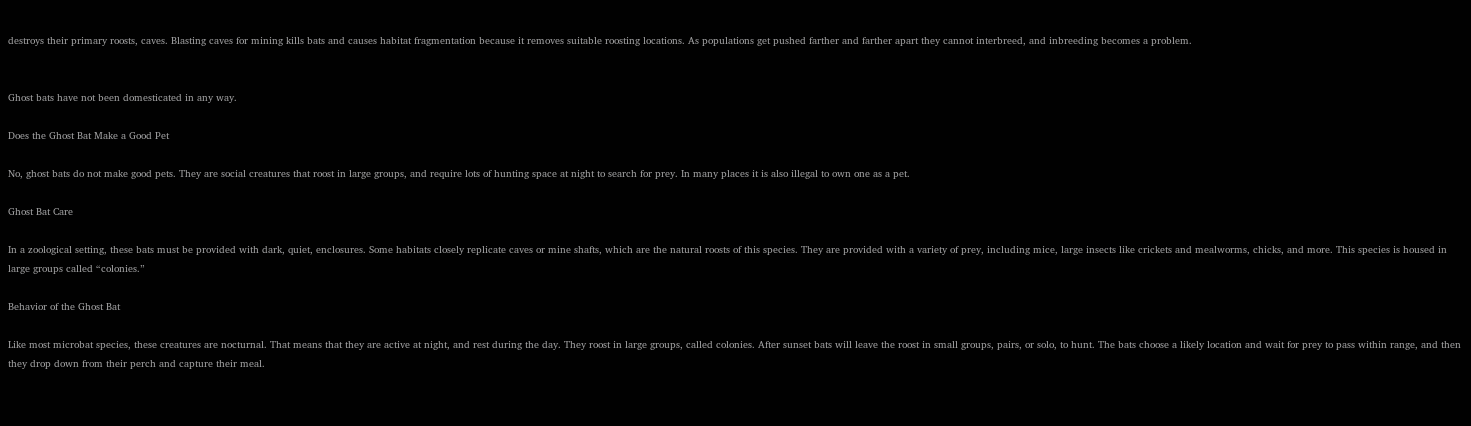destroys their primary roosts, caves. Blasting caves for mining kills bats and causes habitat fragmentation because it removes suitable roosting locations. As populations get pushed farther and farther apart they cannot interbreed, and inbreeding becomes a problem.


Ghost bats have not been domesticated in any way.

Does the Ghost Bat Make a Good Pet

No, ghost bats do not make good pets. They are social creatures that roost in large groups, and require lots of hunting space at night to search for prey. In many places it is also illegal to own one as a pet.

Ghost Bat Care

In a zoological setting, these bats must be provided with dark, quiet, enclosures. Some habitats closely replicate caves or mine shafts, which are the natural roosts of this species. They are provided with a variety of prey, including mice, large insects like crickets and mealworms, chicks, and more. This species is housed in large groups called “colonies.”

Behavior of the Ghost Bat

Like most microbat species, these creatures are nocturnal. That means that they are active at night, and rest during the day. They roost in large groups, called colonies. After sunset bats will leave the roost in small groups, pairs, or solo, to hunt. The bats choose a likely location and wait for prey to pass within range, and then they drop down from their perch and capture their meal.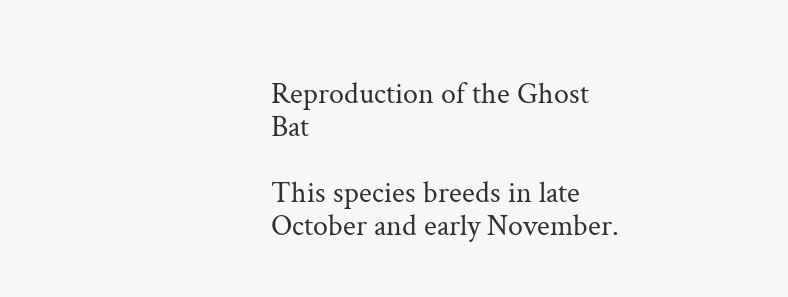Reproduction of the Ghost Bat

This species breeds in late October and early November.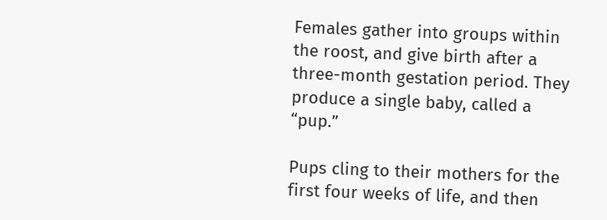Females gather into groups within the roost, and give birth after a three-month gestation period. They produce a single baby, called a “pup.”

Pups cling to their mothers for the first four weeks of life, and then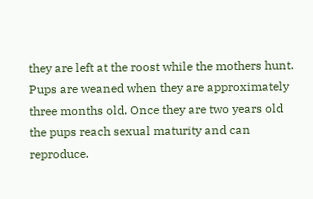they are left at the roost while the mothers hunt. Pups are weaned when they are approximately three months old. Once they are two years old the pups reach sexual maturity and can reproduce.